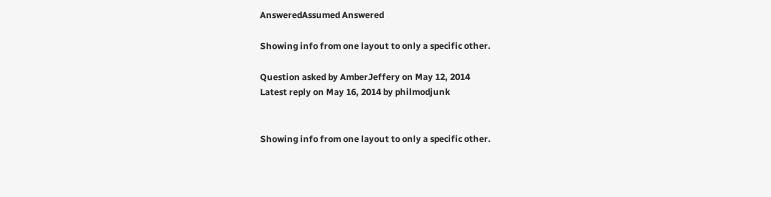AnsweredAssumed Answered

Showing info from one layout to only a specific other.

Question asked by AmberJeffery on May 12, 2014
Latest reply on May 16, 2014 by philmodjunk


Showing info from one layout to only a specific other.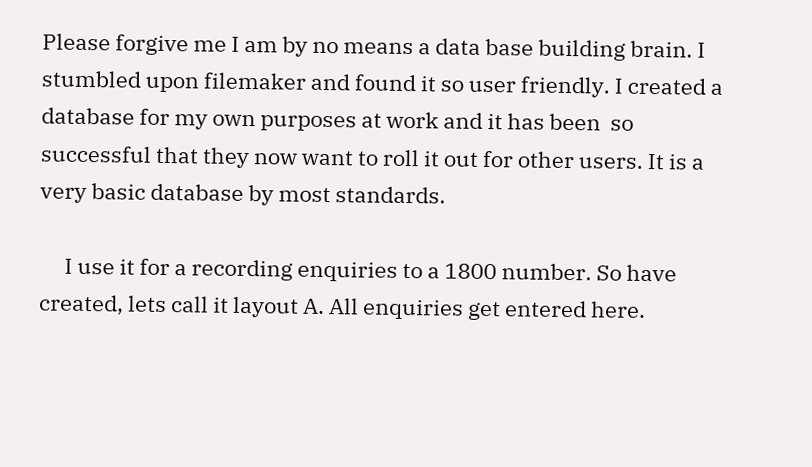Please forgive me I am by no means a data base building brain. I stumbled upon filemaker and found it so user friendly. I created a database for my own purposes at work and it has been  so successful that they now want to roll it out for other users. It is a very basic database by most standards.

     I use it for a recording enquiries to a 1800 number. So have created, lets call it layout A. All enquiries get entered here.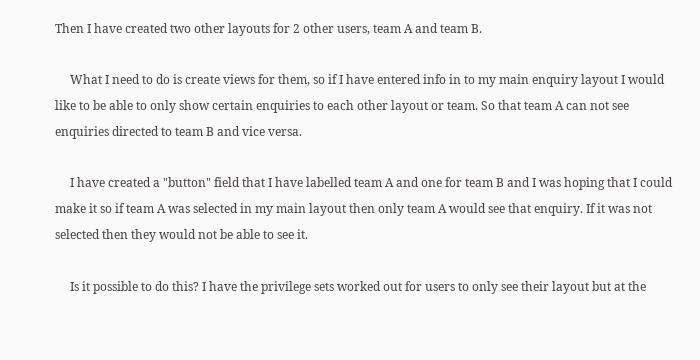Then I have created two other layouts for 2 other users, team A and team B.

     What I need to do is create views for them, so if I have entered info in to my main enquiry layout I would like to be able to only show certain enquiries to each other layout or team. So that team A can not see enquiries directed to team B and vice versa.

     I have created a "button" field that I have labelled team A and one for team B and I was hoping that I could make it so if team A was selected in my main layout then only team A would see that enquiry. If it was not selected then they would not be able to see it.

     Is it possible to do this? I have the privilege sets worked out for users to only see their layout but at the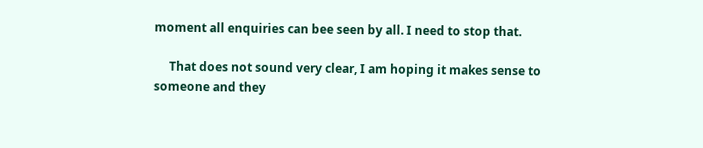moment all enquiries can bee seen by all. I need to stop that.

     That does not sound very clear, I am hoping it makes sense to someone and they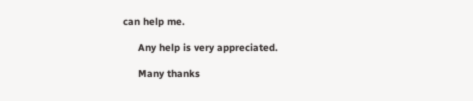can help me.

     Any help is very appreciated.

     Many thanks